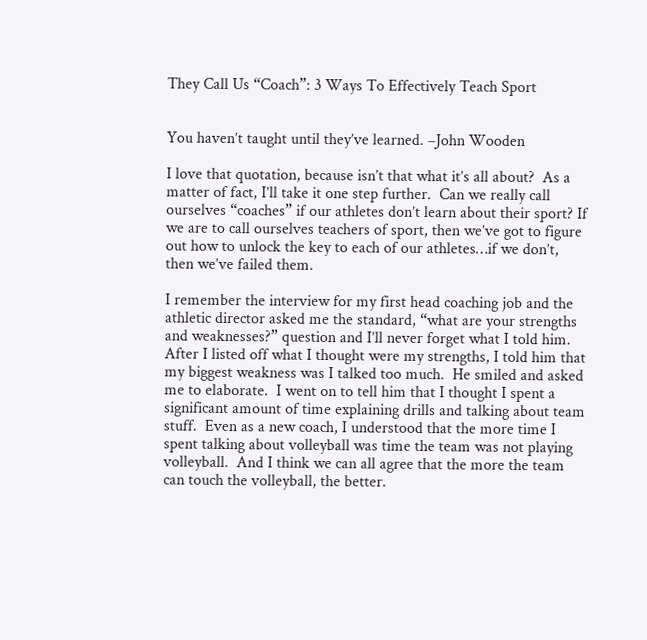They Call Us “Coach”: 3 Ways To Effectively Teach Sport


You haven’t taught until they’ve learned. –John Wooden

I love that quotation, because isn’t that what it’s all about?  As a matter of fact, I’ll take it one step further.  Can we really call ourselves “coaches” if our athletes don’t learn about their sport? If we are to call ourselves teachers of sport, then we’ve got to figure out how to unlock the key to each of our athletes…if we don’t, then we’ve failed them.

I remember the interview for my first head coaching job and the athletic director asked me the standard, “what are your strengths and weaknesses?” question and I’ll never forget what I told him.  After I listed off what I thought were my strengths, I told him that my biggest weakness was I talked too much.  He smiled and asked me to elaborate.  I went on to tell him that I thought I spent a significant amount of time explaining drills and talking about team stuff.  Even as a new coach, I understood that the more time I spent talking about volleyball was time the team was not playing volleyball.  And I think we can all agree that the more the team can touch the volleyball, the better.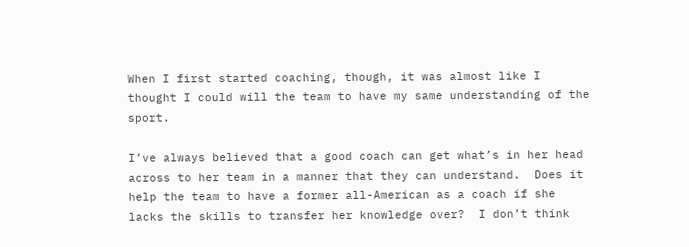When I first started coaching, though, it was almost like I thought I could will the team to have my same understanding of the sport.

I’ve always believed that a good coach can get what’s in her head across to her team in a manner that they can understand.  Does it help the team to have a former all-American as a coach if she lacks the skills to transfer her knowledge over?  I don’t think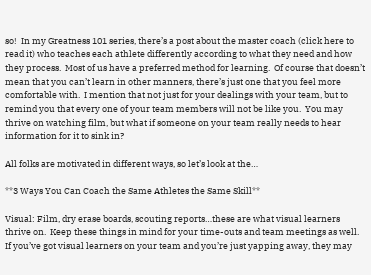so!  In my Greatness 101 series, there’s a post about the master coach (click here to read it) who teaches each athlete differently according to what they need and how they process.  Most of us have a preferred method for learning.  Of course that doesn’t mean that you can’t learn in other manners, there’s just one that you feel more comfortable with.  I mention that not just for your dealings with your team, but to remind you that every one of your team members will not be like you.  You may thrive on watching film, but what if someone on your team really needs to hear information for it to sink in?

All folks are motivated in different ways, so let’s look at the…

**3 Ways You Can Coach the Same Athletes the Same Skill**

Visual: Film, dry erase boards, scouting reports…these are what visual learners thrive on.  Keep these things in mind for your time-outs and team meetings as well.  If you’ve got visual learners on your team and you’re just yapping away, they may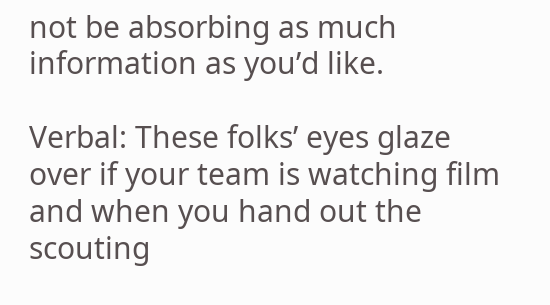not be absorbing as much information as you’d like.

Verbal: These folks’ eyes glaze over if your team is watching film and when you hand out the scouting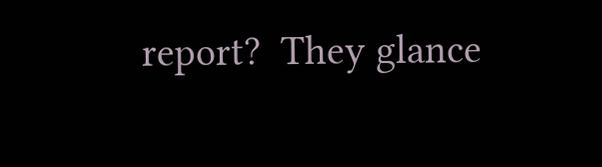report?  They glance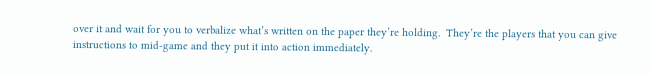over it and wait for you to verbalize what’s written on the paper they’re holding.  They’re the players that you can give instructions to mid-game and they put it into action immediately.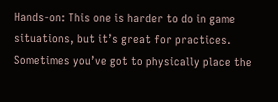Hands-on: This one is harder to do in game situations, but it’s great for practices.  Sometimes you’ve got to physically place the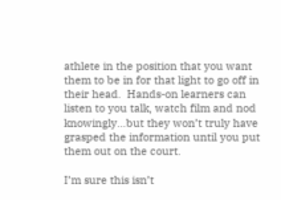athlete in the position that you want them to be in for that light to go off in their head.  Hands-on learners can listen to you talk, watch film and nod knowingly…but they won’t truly have grasped the information until you put them out on the court.

I’m sure this isn’t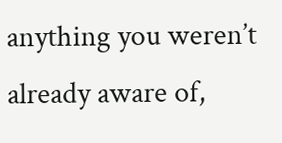anything you weren’t already aware of,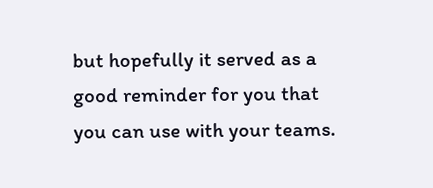but hopefully it served as a good reminder for you that you can use with your teams.